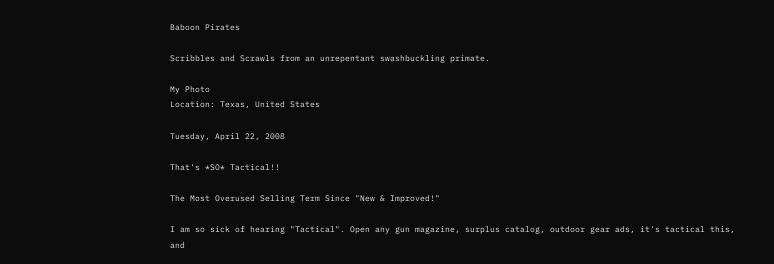Baboon Pirates

Scribbles and Scrawls from an unrepentant swashbuckling primate.

My Photo
Location: Texas, United States

Tuesday, April 22, 2008

That's *SO* Tactical!!

The Most Overused Selling Term Since "New & Improved!"

I am so sick of hearing "Tactical". Open any gun magazine, surplus catalog, outdoor gear ads, it's tactical this, and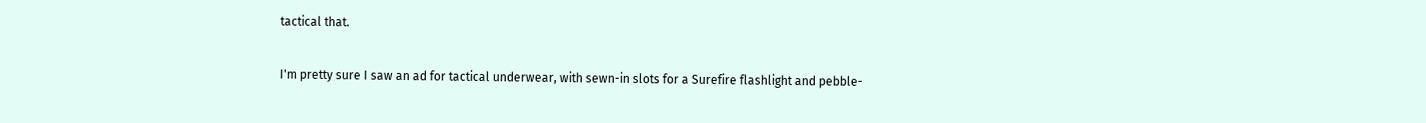tactical that.

I'm pretty sure I saw an ad for tactical underwear, with sewn-in slots for a Surefire flashlight and pebble-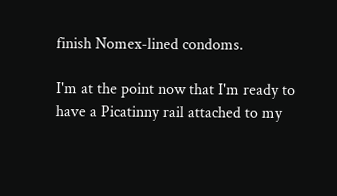finish Nomex-lined condoms.

I'm at the point now that I'm ready to have a Picatinny rail attached to my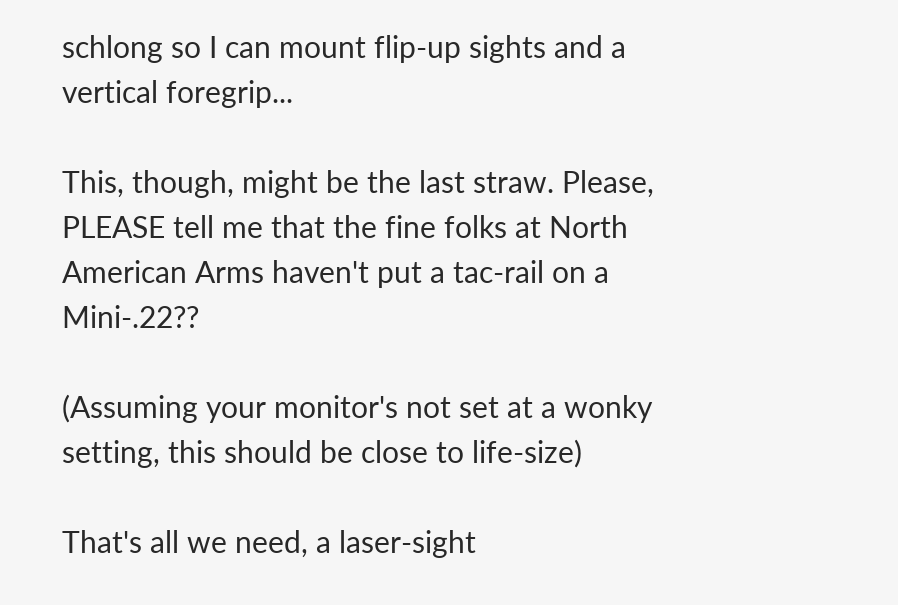schlong so I can mount flip-up sights and a vertical foregrip...

This, though, might be the last straw. Please, PLEASE tell me that the fine folks at North American Arms haven't put a tac-rail on a Mini-.22??

(Assuming your monitor's not set at a wonky setting, this should be close to life-size)

That's all we need, a laser-sight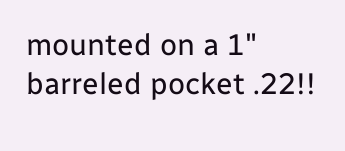mounted on a 1" barreled pocket .22!!